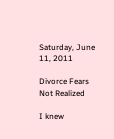Saturday, June 11, 2011

Divorce Fears Not Realized

I knew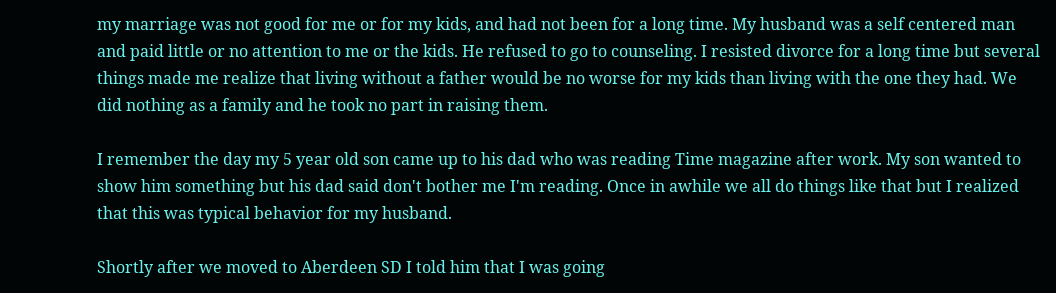my marriage was not good for me or for my kids, and had not been for a long time. My husband was a self centered man and paid little or no attention to me or the kids. He refused to go to counseling. I resisted divorce for a long time but several things made me realize that living without a father would be no worse for my kids than living with the one they had. We did nothing as a family and he took no part in raising them.

I remember the day my 5 year old son came up to his dad who was reading Time magazine after work. My son wanted to show him something but his dad said don't bother me I'm reading. Once in awhile we all do things like that but I realized that this was typical behavior for my husband.

Shortly after we moved to Aberdeen SD I told him that I was going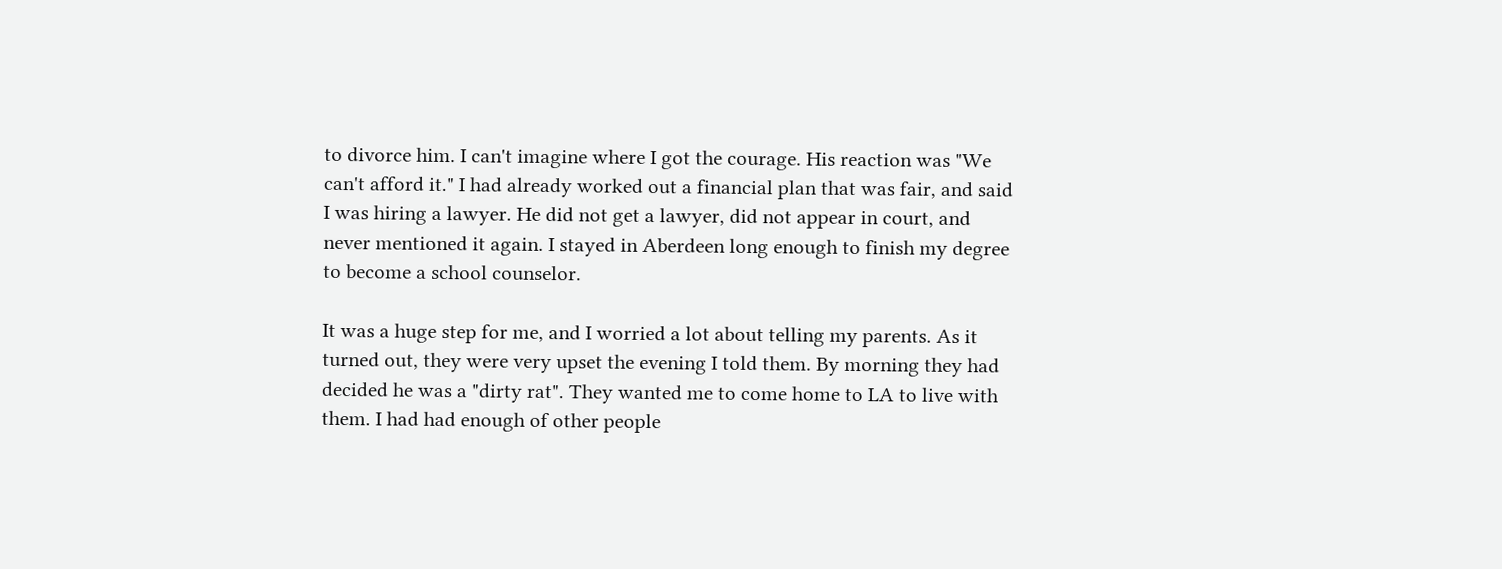to divorce him. I can't imagine where I got the courage. His reaction was "We can't afford it." I had already worked out a financial plan that was fair, and said I was hiring a lawyer. He did not get a lawyer, did not appear in court, and never mentioned it again. I stayed in Aberdeen long enough to finish my degree to become a school counselor.

It was a huge step for me, and I worried a lot about telling my parents. As it turned out, they were very upset the evening I told them. By morning they had decided he was a "dirty rat". They wanted me to come home to LA to live with them. I had had enough of other people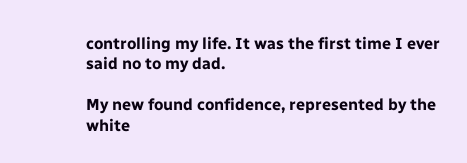controlling my life. It was the first time I ever said no to my dad.

My new found confidence, represented by the white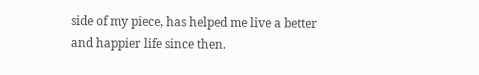side of my piece, has helped me live a better and happier life since then.